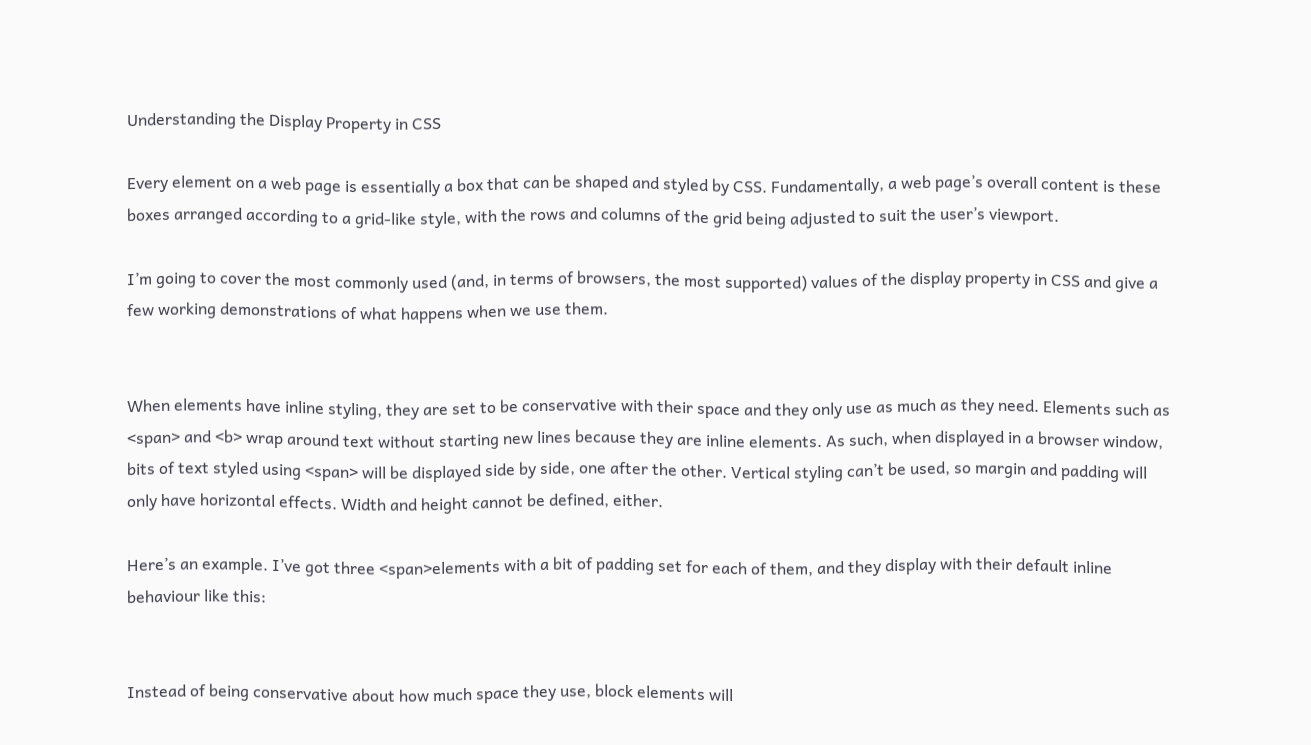Understanding the Display Property in CSS

Every element on a web page is essentially a box that can be shaped and styled by CSS. Fundamentally, a web page’s overall content is these boxes arranged according to a grid-like style, with the rows and columns of the grid being adjusted to suit the user’s viewport.

I’m going to cover the most commonly used (and, in terms of browsers, the most supported) values of the display property in CSS and give a few working demonstrations of what happens when we use them.


When elements have inline styling, they are set to be conservative with their space and they only use as much as they need. Elements such as <span> and <b> wrap around text without starting new lines because they are inline elements. As such, when displayed in a browser window, bits of text styled using <span> will be displayed side by side, one after the other. Vertical styling can’t be used, so margin and padding will only have horizontal effects. Width and height cannot be defined, either.

Here’s an example. I’ve got three <span>elements with a bit of padding set for each of them, and they display with their default inline behaviour like this:


Instead of being conservative about how much space they use, block elements will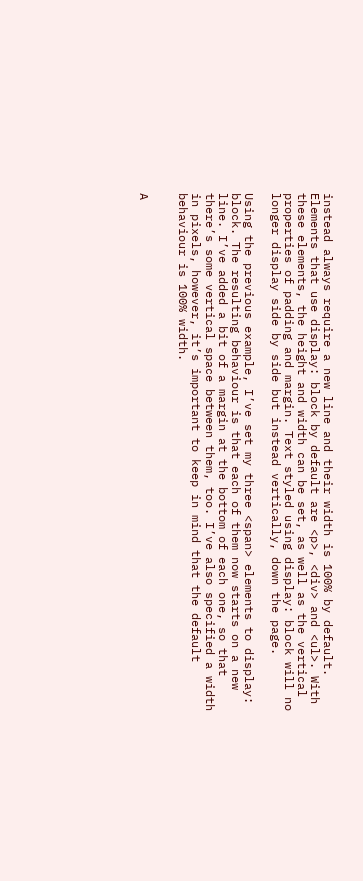instead always require a new line and their width is 100% by default. Elements that use display: block by default are <p>, <div> and <ul>. With these elements, the height and width can be set, as well as the vertical properties of padding and margin. Text styled using display: block will no longer display side by side but instead vertically, down the page.

Using the previous example, I’ve set my three <span> elements to display: block. The resulting behaviour is that each of them now starts on a new line. I’ve added a bit of a margin at the bottom of each one, so that there’s some vertical space between them, too. I’ve also specified a width in pixels, however, it’s important to keep in mind that the default behaviour is 100% width.


A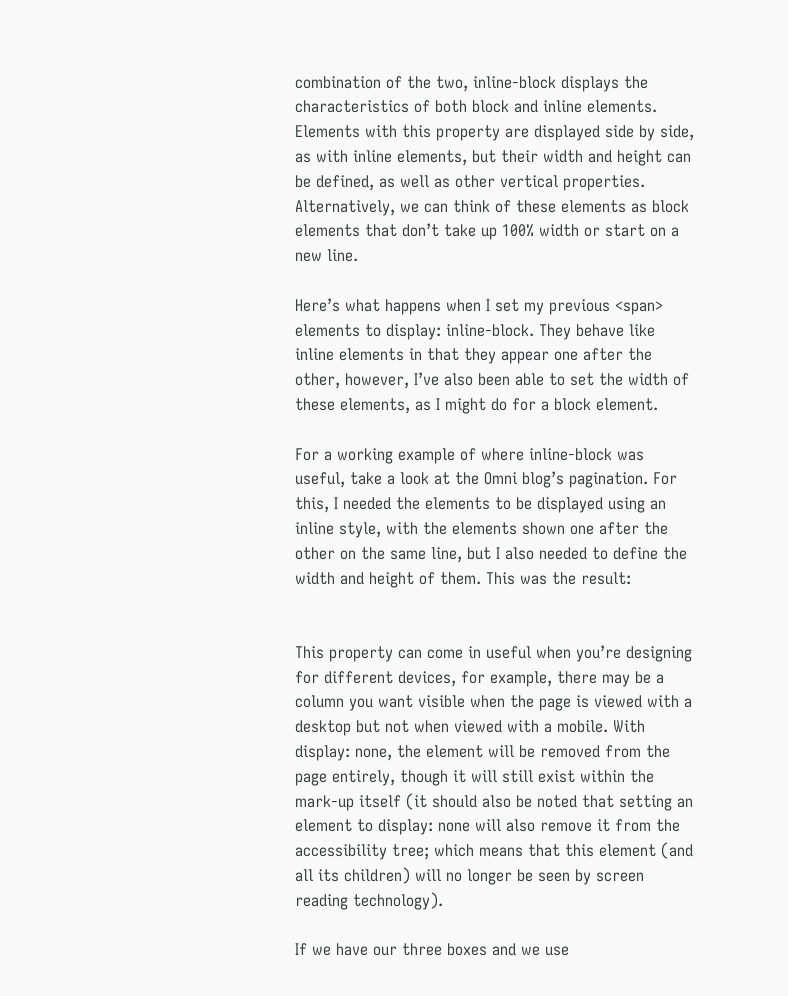combination of the two, inline-block displays the characteristics of both block and inline elements. Elements with this property are displayed side by side, as with inline elements, but their width and height can be defined, as well as other vertical properties. Alternatively, we can think of these elements as block elements that don’t take up 100% width or start on a new line.

Here’s what happens when I set my previous <span> elements to display: inline-block. They behave like inline elements in that they appear one after the other, however, I’ve also been able to set the width of these elements, as I might do for a block element.

For a working example of where inline-block was useful, take a look at the Omni blog’s pagination. For this, I needed the elements to be displayed using an inline style, with the elements shown one after the other on the same line, but I also needed to define the width and height of them. This was the result:


This property can come in useful when you’re designing for different devices, for example, there may be a column you want visible when the page is viewed with a desktop but not when viewed with a mobile. With display: none, the element will be removed from the page entirely, though it will still exist within the mark-up itself (it should also be noted that setting an element to display: none will also remove it from the accessibility tree; which means that this element (and all its children) will no longer be seen by screen reading technology).

If we have our three boxes and we use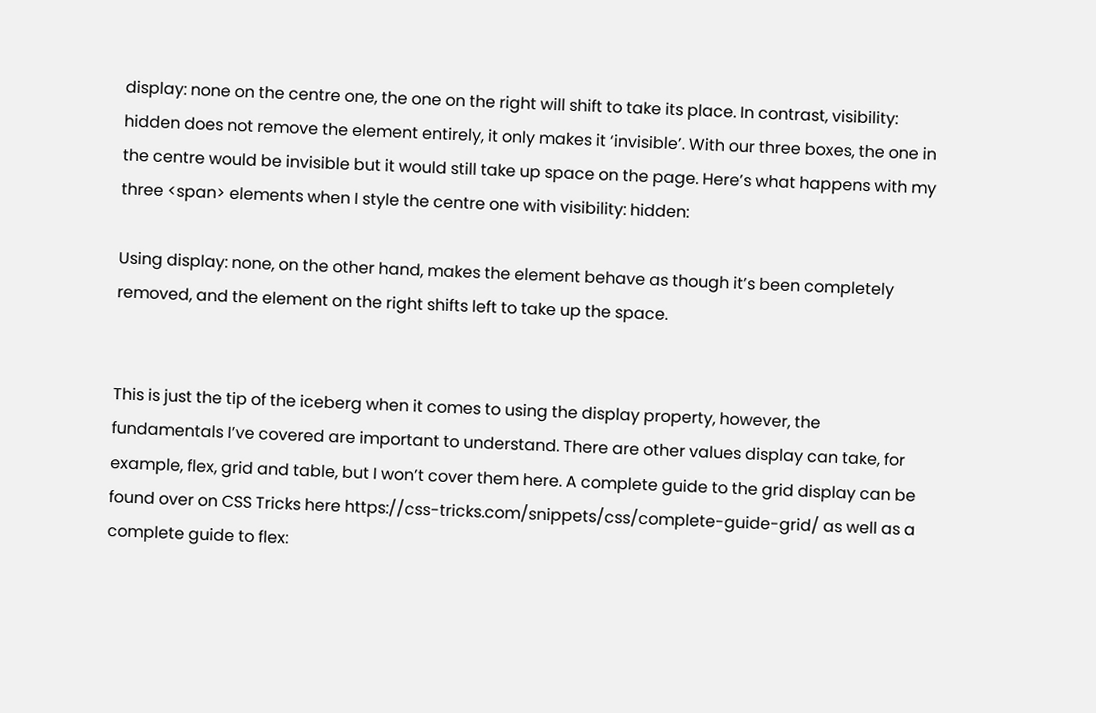display: none on the centre one, the one on the right will shift to take its place. In contrast, visibility: hidden does not remove the element entirely, it only makes it ‘invisible’. With our three boxes, the one in the centre would be invisible but it would still take up space on the page. Here’s what happens with my three <span> elements when I style the centre one with visibility: hidden:

Using display: none, on the other hand, makes the element behave as though it’s been completely removed, and the element on the right shifts left to take up the space.


This is just the tip of the iceberg when it comes to using the display property, however, the fundamentals I’ve covered are important to understand. There are other values display can take, for example, flex, grid and table, but I won’t cover them here. A complete guide to the grid display can be found over on CSS Tricks here https://css-tricks.com/snippets/css/complete-guide-grid/ as well as a complete guide to flex: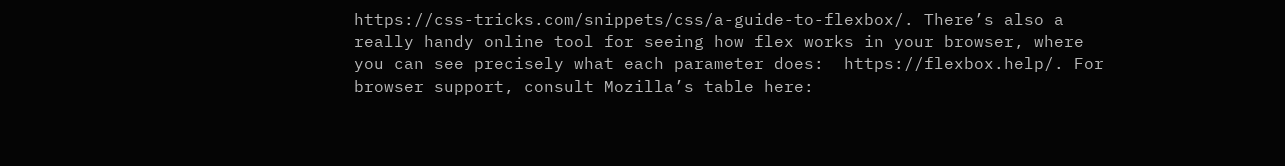https://css-tricks.com/snippets/css/a-guide-to-flexbox/. There’s also a really handy online tool for seeing how flex works in your browser, where you can see precisely what each parameter does:  https://flexbox.help/. For browser support, consult Mozilla’s table here: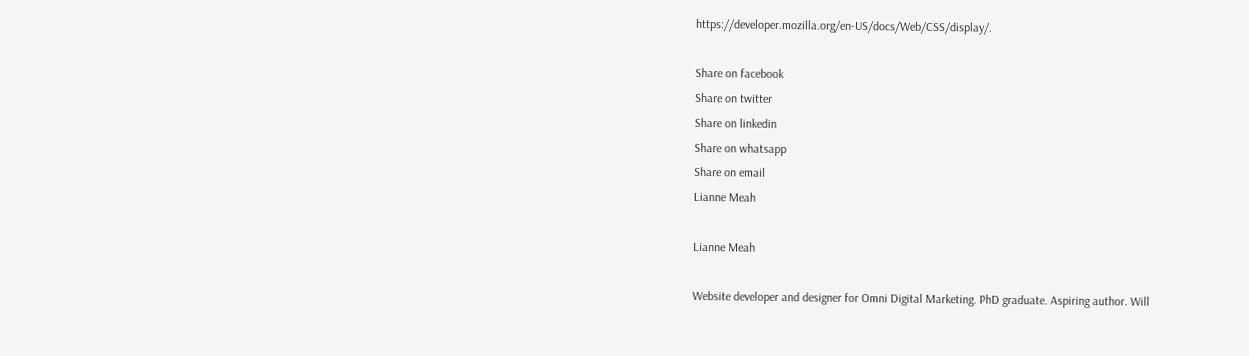https://developer.mozilla.org/en-US/docs/Web/CSS/display/.

Share on facebook
Share on twitter
Share on linkedin
Share on whatsapp
Share on email
Lianne Meah

Lianne Meah

Website developer and designer for Omni Digital Marketing. PhD graduate. Aspiring author. Will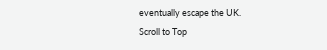eventually escape the UK.
Scroll to Top